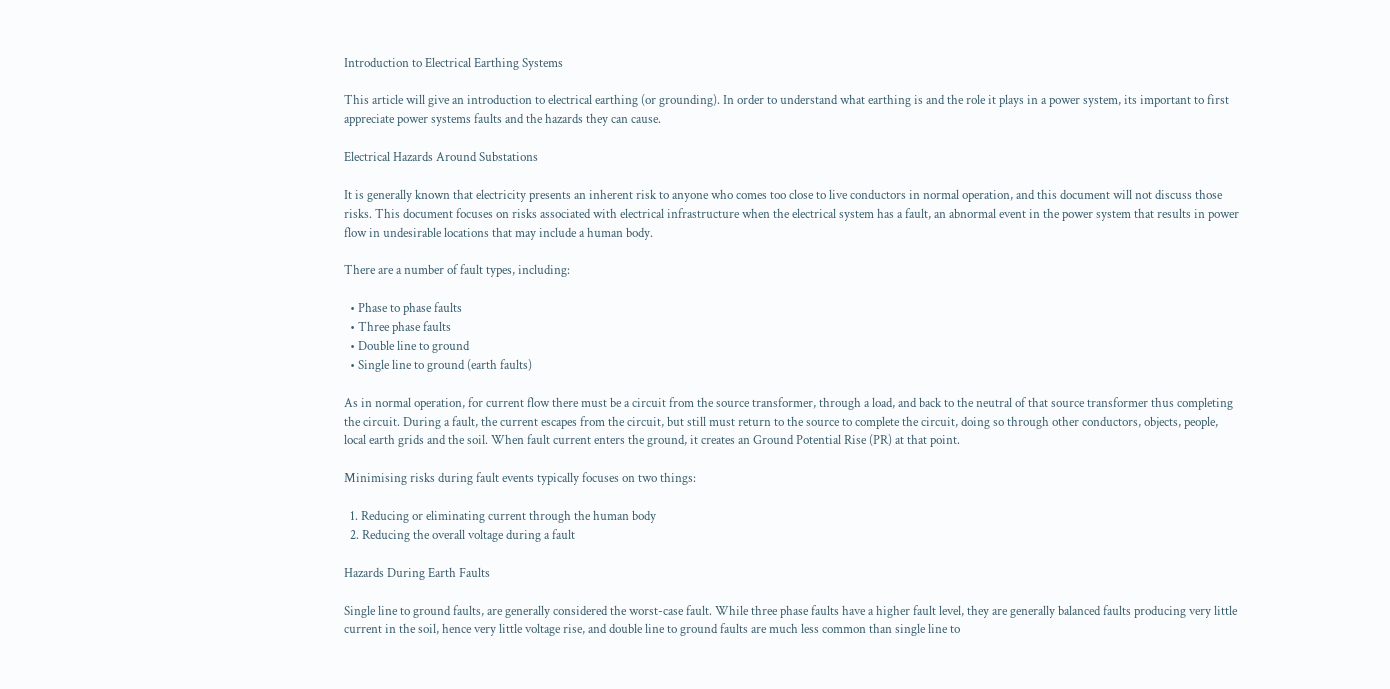Introduction to Electrical Earthing Systems

This article will give an introduction to electrical earthing (or grounding). In order to understand what earthing is and the role it plays in a power system, its important to first appreciate power systems faults and the hazards they can cause.

Electrical Hazards Around Substations

It is generally known that electricity presents an inherent risk to anyone who comes too close to live conductors in normal operation, and this document will not discuss those risks. This document focuses on risks associated with electrical infrastructure when the electrical system has a fault, an abnormal event in the power system that results in power flow in undesirable locations that may include a human body.

There are a number of fault types, including:

  • Phase to phase faults
  • Three phase faults
  • Double line to ground
  • Single line to ground (earth faults)

As in normal operation, for current flow there must be a circuit from the source transformer, through a load, and back to the neutral of that source transformer thus completing the circuit. During a fault, the current escapes from the circuit, but still must return to the source to complete the circuit, doing so through other conductors, objects, people, local earth grids and the soil. When fault current enters the ground, it creates an Ground Potential Rise (PR) at that point.

Minimising risks during fault events typically focuses on two things:

  1. Reducing or eliminating current through the human body
  2. Reducing the overall voltage during a fault

Hazards During Earth Faults

Single line to ground faults, are generally considered the worst-case fault. While three phase faults have a higher fault level, they are generally balanced faults producing very little current in the soil, hence very little voltage rise, and double line to ground faults are much less common than single line to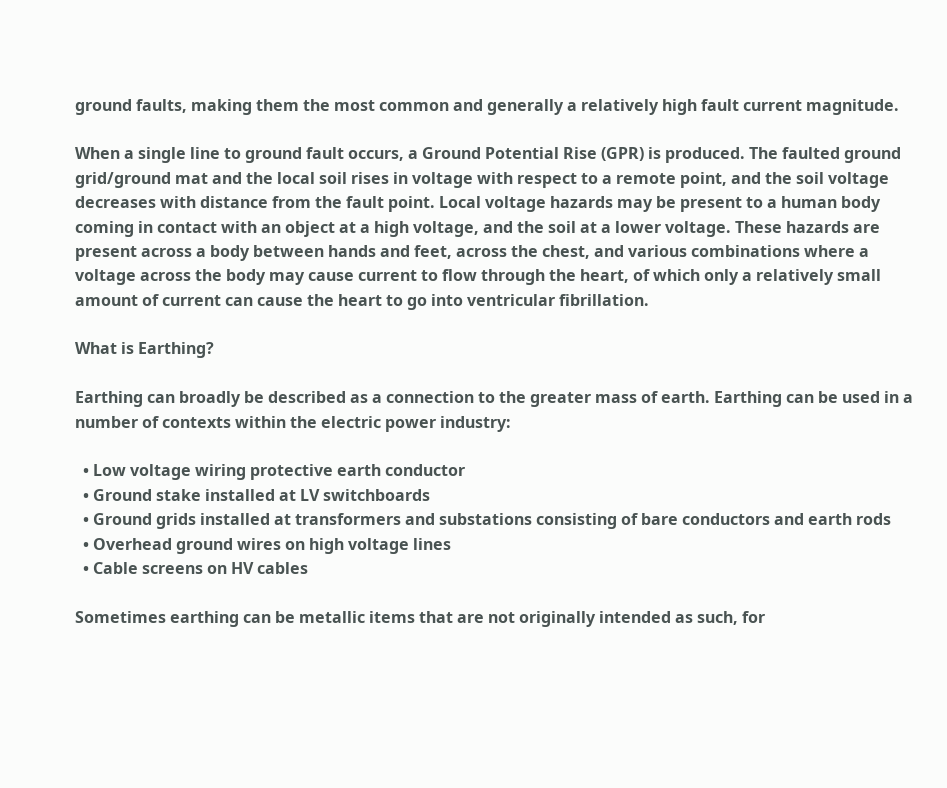ground faults, making them the most common and generally a relatively high fault current magnitude.

When a single line to ground fault occurs, a Ground Potential Rise (GPR) is produced. The faulted ground grid/ground mat and the local soil rises in voltage with respect to a remote point, and the soil voltage decreases with distance from the fault point. Local voltage hazards may be present to a human body coming in contact with an object at a high voltage, and the soil at a lower voltage. These hazards are present across a body between hands and feet, across the chest, and various combinations where a voltage across the body may cause current to flow through the heart, of which only a relatively small amount of current can cause the heart to go into ventricular fibrillation.

What is Earthing?

Earthing can broadly be described as a connection to the greater mass of earth. Earthing can be used in a number of contexts within the electric power industry:

  • Low voltage wiring protective earth conductor
  • Ground stake installed at LV switchboards
  • Ground grids installed at transformers and substations consisting of bare conductors and earth rods
  • Overhead ground wires on high voltage lines
  • Cable screens on HV cables

Sometimes earthing can be metallic items that are not originally intended as such, for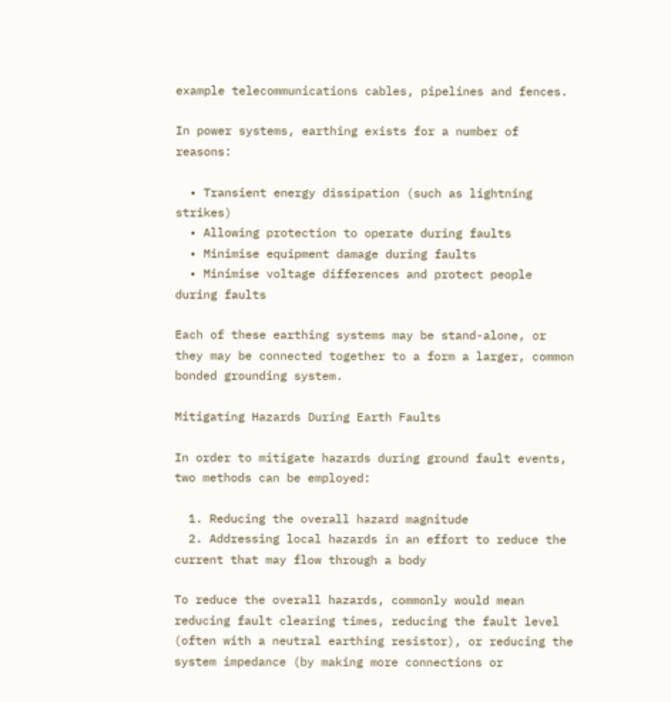example telecommunications cables, pipelines and fences.

In power systems, earthing exists for a number of reasons:

  • Transient energy dissipation (such as lightning strikes)
  • Allowing protection to operate during faults
  • Minimise equipment damage during faults
  • Minimise voltage differences and protect people during faults

Each of these earthing systems may be stand-alone, or they may be connected together to a form a larger, common bonded grounding system.

Mitigating Hazards During Earth Faults

In order to mitigate hazards during ground fault events, two methods can be employed:

  1. Reducing the overall hazard magnitude
  2. Addressing local hazards in an effort to reduce the current that may flow through a body

To reduce the overall hazards, commonly would mean reducing fault clearing times, reducing the fault level (often with a neutral earthing resistor), or reducing the system impedance (by making more connections or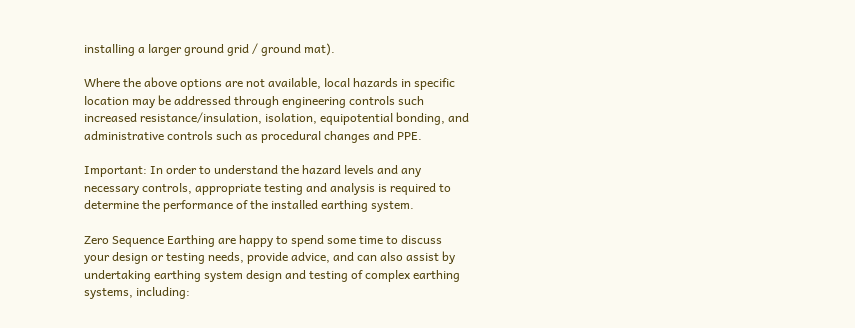installing a larger ground grid / ground mat).

Where the above options are not available, local hazards in specific location may be addressed through engineering controls such increased resistance/insulation, isolation, equipotential bonding, and administrative controls such as procedural changes and PPE.

Important: In order to understand the hazard levels and any necessary controls, appropriate testing and analysis is required to determine the performance of the installed earthing system.

Zero Sequence Earthing are happy to spend some time to discuss your design or testing needs, provide advice, and can also assist by undertaking earthing system design and testing of complex earthing systems, including: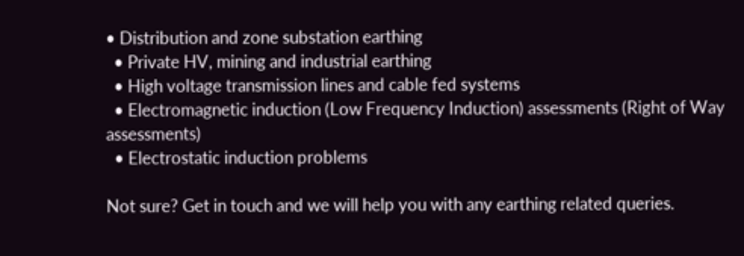• Distribution and zone substation earthing
  • Private HV, mining and industrial earthing
  • High voltage transmission lines and cable fed systems
  • Electromagnetic induction (Low Frequency Induction) assessments (Right of Way assessments)
  • Electrostatic induction problems

Not sure? Get in touch and we will help you with any earthing related queries.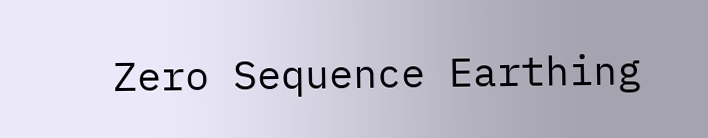Zero Sequence Earthing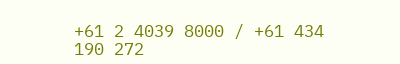+61 2 4039 8000 / +61 434 190 272